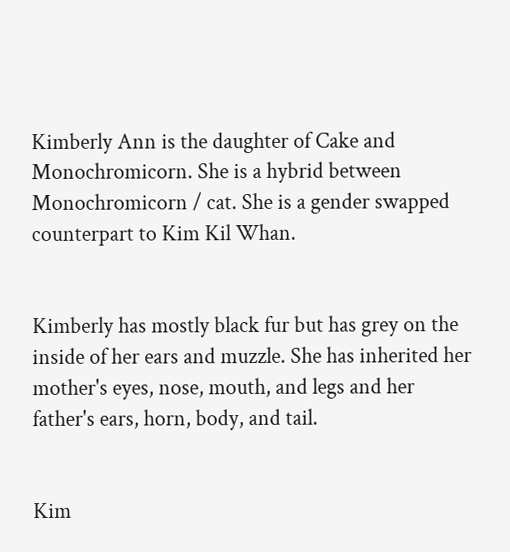Kimberly Ann is the daughter of Cake and Monochromicorn. She is a hybrid between Monochromicorn / cat. She is a gender swapped counterpart to Kim Kil Whan.


Kimberly has mostly black fur but has grey on the inside of her ears and muzzle. She has inherited her mother's eyes, nose, mouth, and legs and her father's ears, horn, body, and tail.


Kim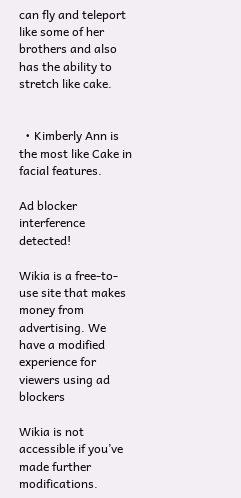can fly and teleport like some of her brothers and also has the ability to stretch like cake.


  • Kimberly Ann is the most like Cake in facial features.

Ad blocker interference detected!

Wikia is a free-to-use site that makes money from advertising. We have a modified experience for viewers using ad blockers

Wikia is not accessible if you’ve made further modifications.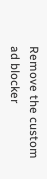Remove the custom ad blocker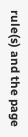rule(s) and the page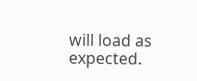will load as expected.